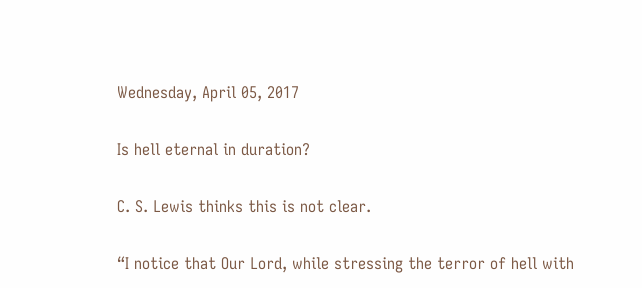Wednesday, April 05, 2017

Is hell eternal in duration?

C. S. Lewis thinks this is not clear.

“I notice that Our Lord, while stressing the terror of hell with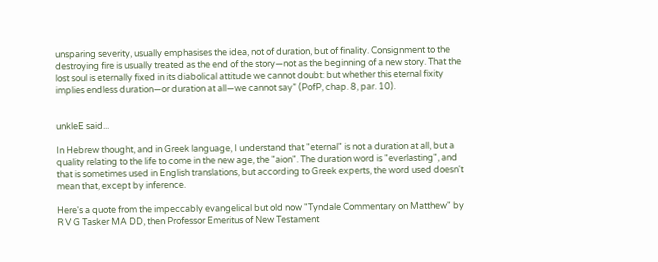unsparing severity, usually emphasises the idea, not of duration, but of finality. Consignment to the destroying fire is usually treated as the end of the story—not as the beginning of a new story. That the lost soul is eternally fixed in its diabolical attitude we cannot doubt: but whether this eternal fixity implies endless duration—or duration at all—we cannot say” (PofP, chap. 8, par. 10).


unkleE said...

In Hebrew thought, and in Greek language, I understand that "eternal" is not a duration at all, but a quality relating to the life to come in the new age, the "aion". The duration word is "everlasting", and that is sometimes used in English translations, but according to Greek experts, the word used doesn't mean that, except by inference.

Here's a quote from the impeccably evangelical but old now "Tyndale Commentary on Matthew" by R V G Tasker MA DD, then Professor Emeritus of New Testament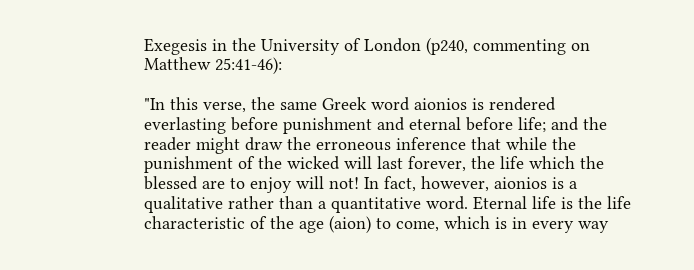Exegesis in the University of London (p240, commenting on Matthew 25:41-46):

"In this verse, the same Greek word aionios is rendered everlasting before punishment and eternal before life; and the reader might draw the erroneous inference that while the punishment of the wicked will last forever, the life which the blessed are to enjoy will not! In fact, however, aionios is a qualitative rather than a quantitative word. Eternal life is the life characteristic of the age (aion) to come, which is in every way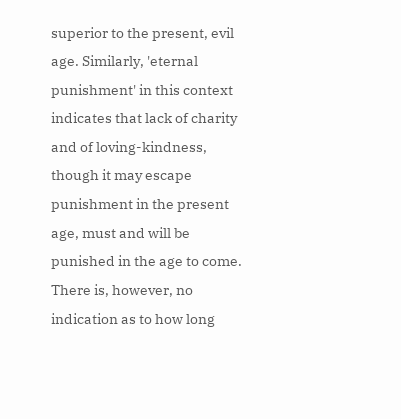superior to the present, evil age. Similarly, 'eternal punishment' in this context indicates that lack of charity and of loving-kindness, though it may escape punishment in the present age, must and will be punished in the age to come. There is, however, no indication as to how long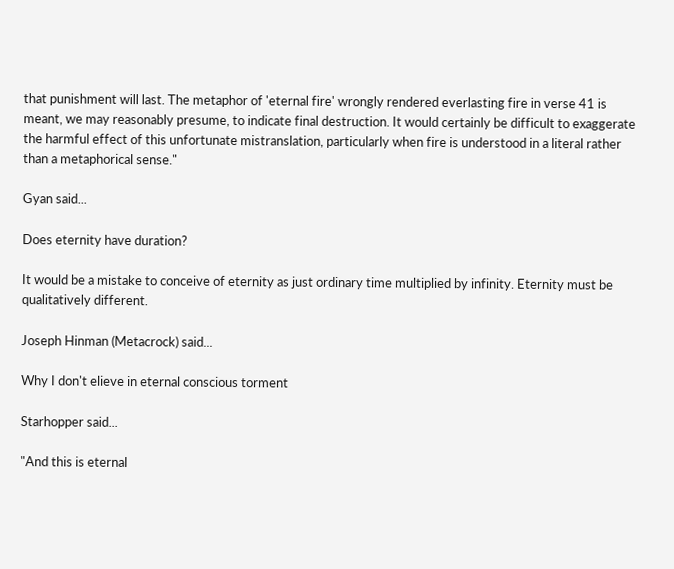that punishment will last. The metaphor of 'eternal fire' wrongly rendered everlasting fire in verse 41 is meant, we may reasonably presume, to indicate final destruction. It would certainly be difficult to exaggerate the harmful effect of this unfortunate mistranslation, particularly when fire is understood in a literal rather than a metaphorical sense."

Gyan said...

Does eternity have duration?

It would be a mistake to conceive of eternity as just ordinary time multiplied by infinity. Eternity must be qualitatively different.

Joseph Hinman (Metacrock) said...

Why I don't elieve in eternal conscious torment

Starhopper said...

"And this is eternal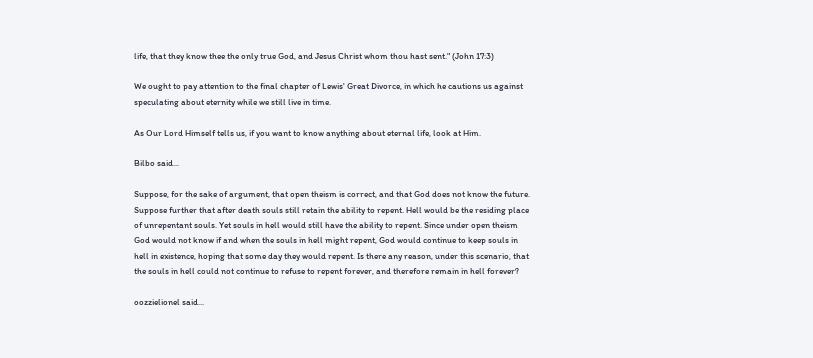life, that they know thee the only true God, and Jesus Christ whom thou hast sent." (John 17:3)

We ought to pay attention to the final chapter of Lewis' Great Divorce, in which he cautions us against speculating about eternity while we still live in time.

As Our Lord Himself tells us, if you want to know anything about eternal life, look at Him.

Bilbo said...

Suppose, for the sake of argument, that open theism is correct, and that God does not know the future. Suppose further that after death souls still retain the ability to repent. Hell would be the residing place of unrepentant souls. Yet souls in hell would still have the ability to repent. Since under open theism God would not know if and when the souls in hell might repent, God would continue to keep souls in hell in existence, hoping that some day they would repent. Is there any reason, under this scenario, that the souls in hell could not continue to refuse to repent forever, and therefore remain in hell forever?

oozzielionel said...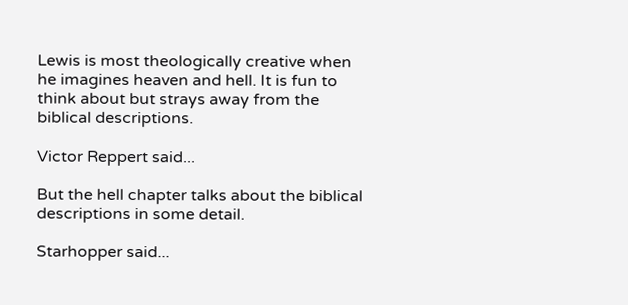Lewis is most theologically creative when he imagines heaven and hell. It is fun to think about but strays away from the biblical descriptions.

Victor Reppert said...

But the hell chapter talks about the biblical descriptions in some detail.

Starhopper said...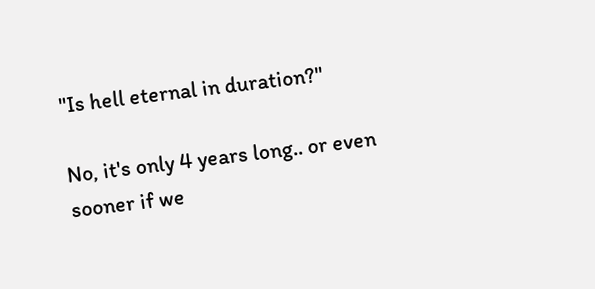"Is hell eternal in duration?"

No, it's only 4 years long.. or even sooner if we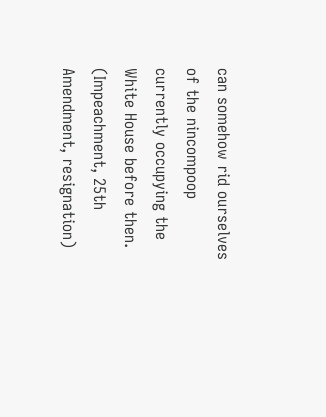can somehow rid ourselves of the nincompoop currently occupying the White House before then. (Impeachment, 25th Amendment, resignation)